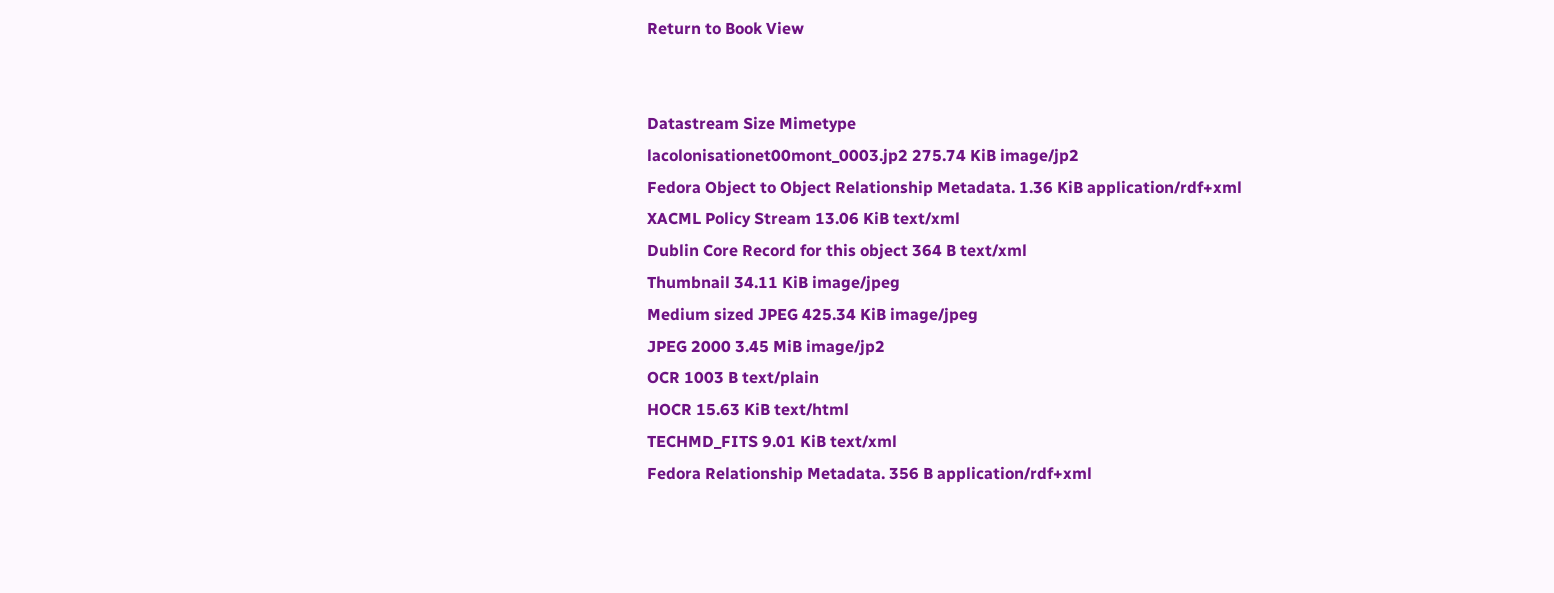Return to Book View


Datastream Size Mimetype
lacolonisationet00mont_0003.jp2 275.74 KiB image/jp2
Fedora Object to Object Relationship Metadata. 1.36 KiB application/rdf+xml
XACML Policy Stream 13.06 KiB text/xml
Dublin Core Record for this object 364 B text/xml
Thumbnail 34.11 KiB image/jpeg
Medium sized JPEG 425.34 KiB image/jpeg
JPEG 2000 3.45 MiB image/jp2
OCR 1003 B text/plain
HOCR 15.63 KiB text/html
TECHMD_FITS 9.01 KiB text/xml
Fedora Relationship Metadata. 356 B application/rdf+xml